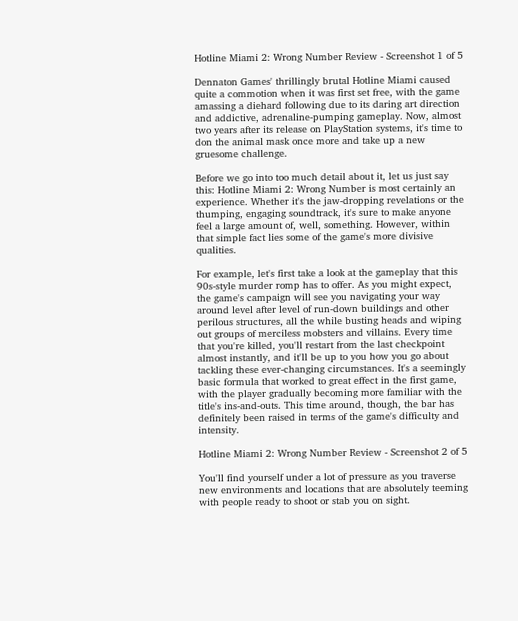Hotline Miami 2: Wrong Number Review - Screenshot 1 of 5

Dennaton Games' thrillingly brutal Hotline Miami caused quite a commotion when it was first set free, with the game amassing a diehard following due to its daring art direction and addictive, adrenaline-pumping gameplay. Now, almost two years after its release on PlayStation systems, it's time to don the animal mask once more and take up a new gruesome challenge.

Before we go into too much detail about it, let us just say this: Hotline Miami 2: Wrong Number is most certainly an experience. Whether it's the jaw-dropping revelations or the thumping, engaging soundtrack, it's sure to make anyone feel a large amount of, well, something. However, within that simple fact lies some of the game's more divisive qualities.

For example, let's first take a look at the gameplay that this 90s-style murder romp has to offer. As you might expect, the game's campaign will see you navigating your way around level after level of run-down buildings and other perilous structures, all the while busting heads and wiping out groups of merciless mobsters and villains. Every time that you're killed, you'll restart from the last checkpoint almost instantly, and it'll be up to you how you go about tackling these ever-changing circumstances. It's a seemingly basic formula that worked to great effect in the first game, with the player gradually becoming more familiar with the title's ins-and-outs. This time around, though, the bar has definitely been raised in terms of the game's difficulty and intensity.

Hotline Miami 2: Wrong Number Review - Screenshot 2 of 5

You'll find yourself under a lot of pressure as you traverse new environments and locations that are absolutely teeming with people ready to shoot or stab you on sight.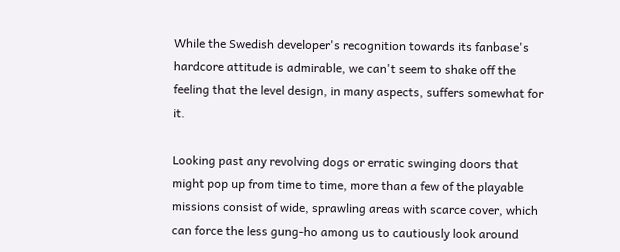While the Swedish developer's recognition towards its fanbase's hardcore attitude is admirable, we can't seem to shake off the feeling that the level design, in many aspects, suffers somewhat for it.

Looking past any revolving dogs or erratic swinging doors that might pop up from time to time, more than a few of the playable missions consist of wide, sprawling areas with scarce cover, which can force the less gung-ho among us to cautiously look around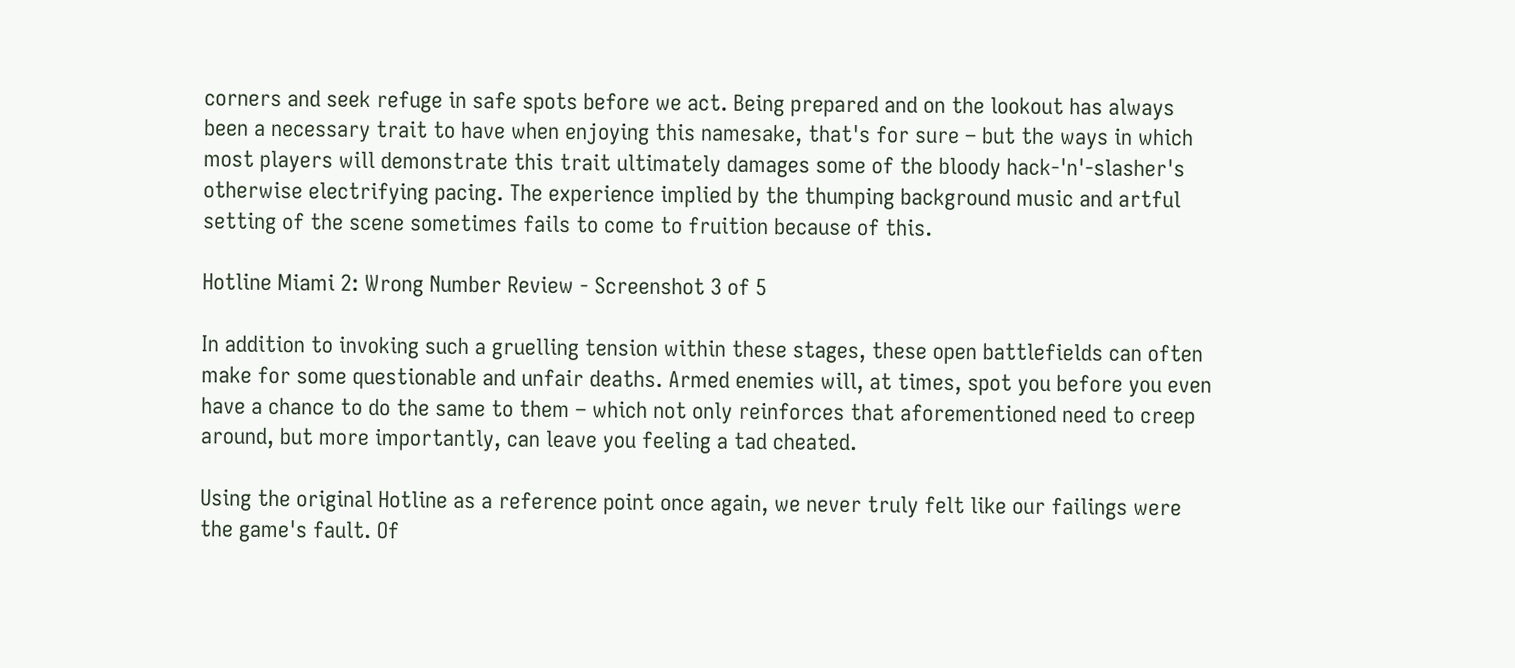corners and seek refuge in safe spots before we act. Being prepared and on the lookout has always been a necessary trait to have when enjoying this namesake, that's for sure – but the ways in which most players will demonstrate this trait ultimately damages some of the bloody hack-'n'-slasher's otherwise electrifying pacing. The experience implied by the thumping background music and artful setting of the scene sometimes fails to come to fruition because of this.

Hotline Miami 2: Wrong Number Review - Screenshot 3 of 5

In addition to invoking such a gruelling tension within these stages, these open battlefields can often make for some questionable and unfair deaths. Armed enemies will, at times, spot you before you even have a chance to do the same to them – which not only reinforces that aforementioned need to creep around, but more importantly, can leave you feeling a tad cheated.

Using the original Hotline as a reference point once again, we never truly felt like our failings were the game's fault. Of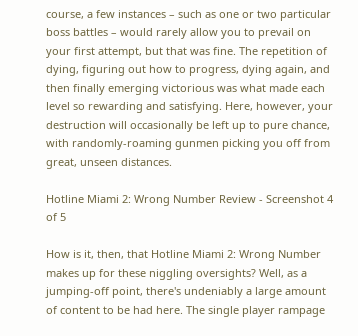course, a few instances – such as one or two particular boss battles – would rarely allow you to prevail on your first attempt, but that was fine. The repetition of dying, figuring out how to progress, dying again, and then finally emerging victorious was what made each level so rewarding and satisfying. Here, however, your destruction will occasionally be left up to pure chance, with randomly-roaming gunmen picking you off from great, unseen distances.

Hotline Miami 2: Wrong Number Review - Screenshot 4 of 5

How is it, then, that Hotline Miami 2: Wrong Number makes up for these niggling oversights? Well, as a jumping-off point, there's undeniably a large amount of content to be had here. The single player rampage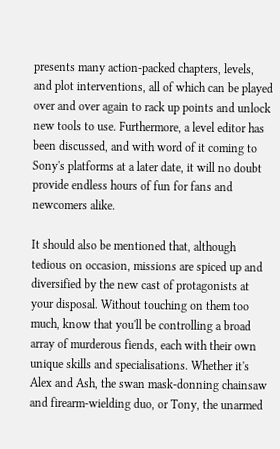presents many action-packed chapters, levels, and plot interventions, all of which can be played over and over again to rack up points and unlock new tools to use. Furthermore, a level editor has been discussed, and with word of it coming to Sony's platforms at a later date, it will no doubt provide endless hours of fun for fans and newcomers alike.

It should also be mentioned that, although tedious on occasion, missions are spiced up and diversified by the new cast of protagonists at your disposal. Without touching on them too much, know that you'll be controlling a broad array of murderous fiends, each with their own unique skills and specialisations. Whether it's Alex and Ash, the swan mask-donning chainsaw and firearm-wielding duo, or Tony, the unarmed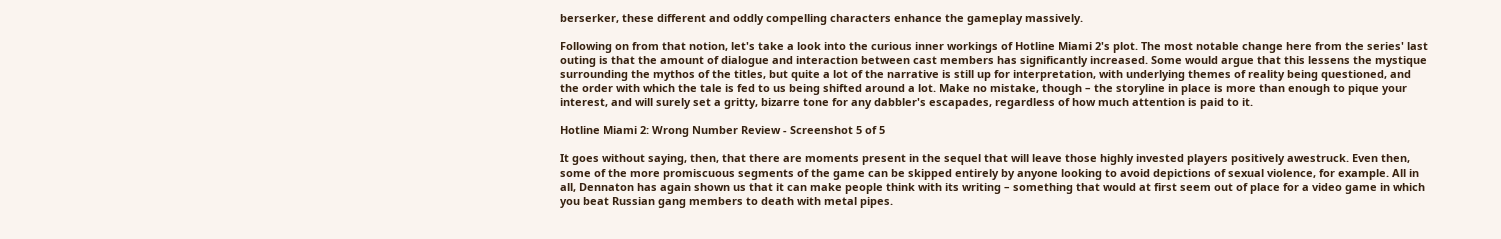berserker, these different and oddly compelling characters enhance the gameplay massively.

Following on from that notion, let's take a look into the curious inner workings of Hotline Miami 2's plot. The most notable change here from the series' last outing is that the amount of dialogue and interaction between cast members has significantly increased. Some would argue that this lessens the mystique surrounding the mythos of the titles, but quite a lot of the narrative is still up for interpretation, with underlying themes of reality being questioned, and the order with which the tale is fed to us being shifted around a lot. Make no mistake, though – the storyline in place is more than enough to pique your interest, and will surely set a gritty, bizarre tone for any dabbler's escapades, regardless of how much attention is paid to it.

Hotline Miami 2: Wrong Number Review - Screenshot 5 of 5

It goes without saying, then, that there are moments present in the sequel that will leave those highly invested players positively awestruck. Even then, some of the more promiscuous segments of the game can be skipped entirely by anyone looking to avoid depictions of sexual violence, for example. All in all, Dennaton has again shown us that it can make people think with its writing – something that would at first seem out of place for a video game in which you beat Russian gang members to death with metal pipes.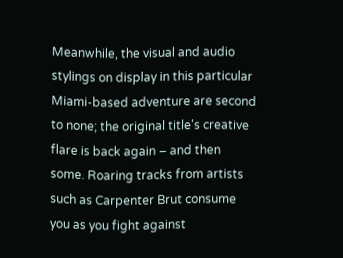Meanwhile, the visual and audio stylings on display in this particular Miami-based adventure are second to none; the original title's creative flare is back again – and then some. Roaring tracks from artists such as Carpenter Brut consume you as you fight against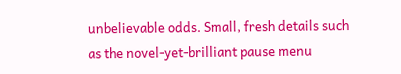unbelievable odds. Small, fresh details such as the novel-yet-brilliant pause menu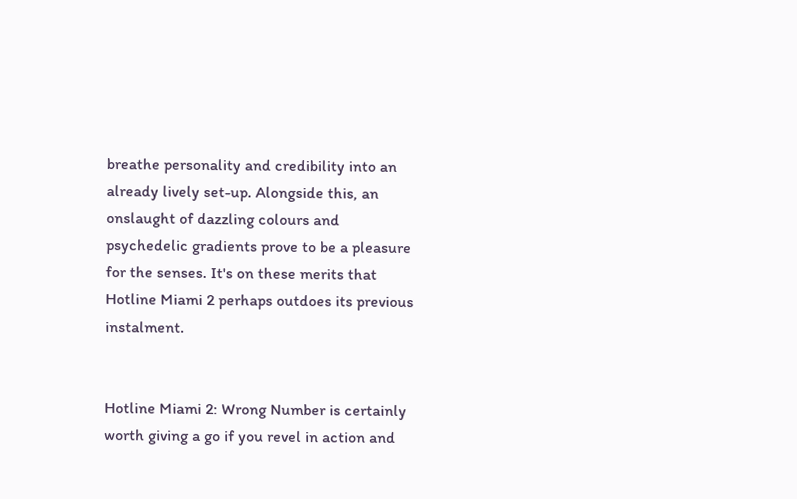breathe personality and credibility into an already lively set-up. Alongside this, an onslaught of dazzling colours and psychedelic gradients prove to be a pleasure for the senses. It's on these merits that Hotline Miami 2 perhaps outdoes its previous instalment.


Hotline Miami 2: Wrong Number is certainly worth giving a go if you revel in action and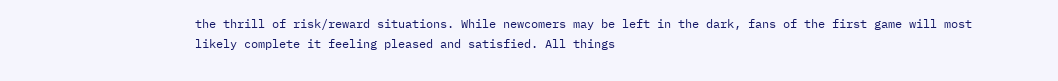the thrill of risk/reward situations. While newcomers may be left in the dark, fans of the first game will most likely complete it feeling pleased and satisfied. All things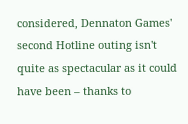considered, Dennaton Games' second Hotline outing isn't quite as spectacular as it could have been – thanks to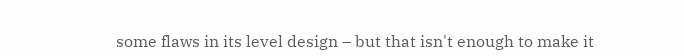some flaws in its level design – but that isn't enough to make it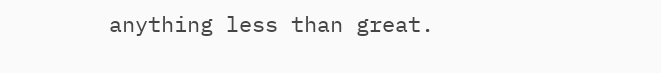anything less than great.